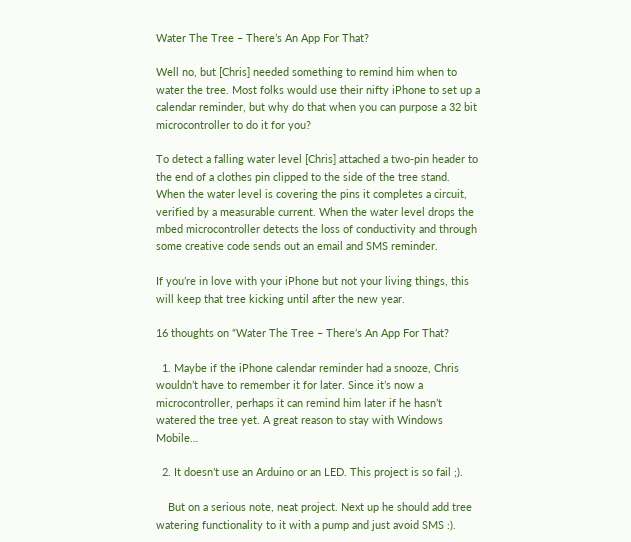Water The Tree – There’s An App For That?

Well no, but [Chris] needed something to remind him when to water the tree. Most folks would use their nifty iPhone to set up a calendar reminder, but why do that when you can purpose a 32 bit microcontroller to do it for you?

To detect a falling water level [Chris] attached a two-pin header to the end of a clothes pin clipped to the side of the tree stand. When the water level is covering the pins it completes a circuit, verified by a measurable current. When the water level drops the mbed microcontroller detects the loss of conductivity and through some creative code sends out an email and SMS reminder.

If you’re in love with your iPhone but not your living things, this will keep that tree kicking until after the new year.

16 thoughts on “Water The Tree – There’s An App For That?

  1. Maybe if the iPhone calendar reminder had a snooze, Chris wouldn’t have to remember it for later. Since it’s now a microcontroller, perhaps it can remind him later if he hasn’t watered the tree yet. A great reason to stay with Windows Mobile…

  2. It doesn’t use an Arduino or an LED. This project is so fail ;).

    But on a serious note, neat project. Next up he should add tree watering functionality to it with a pump and just avoid SMS :).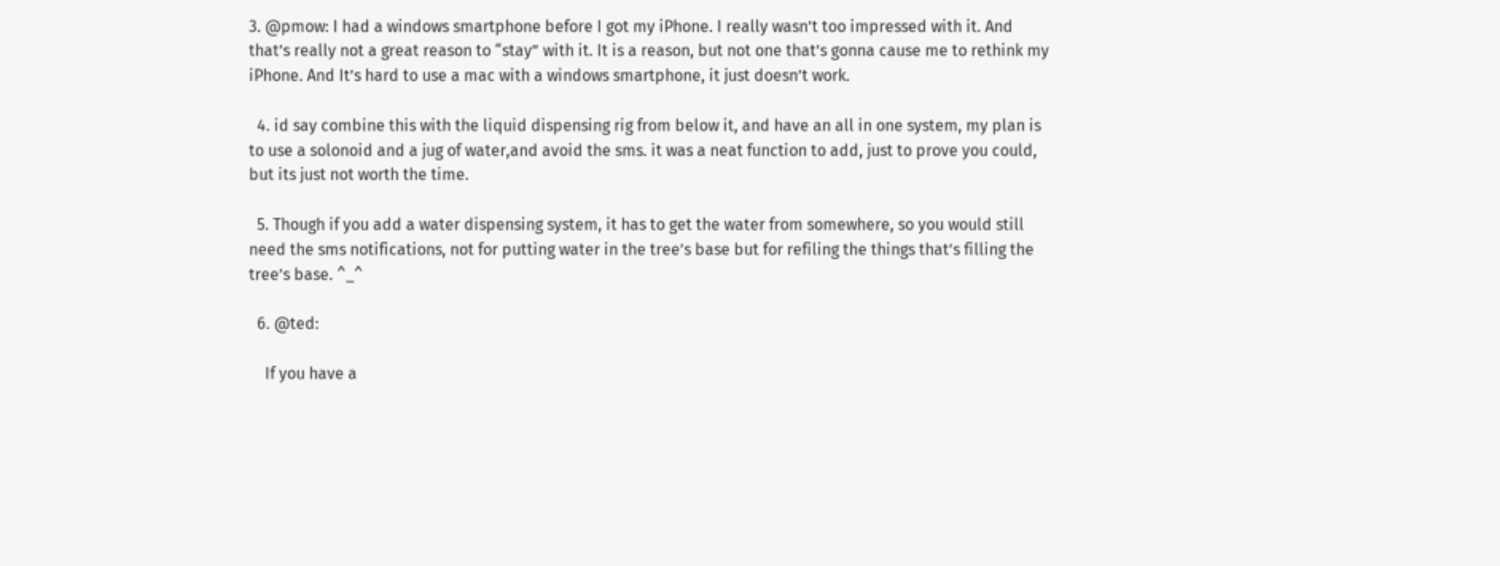3. @pmow: I had a windows smartphone before I got my iPhone. I really wasn’t too impressed with it. And that’s really not a great reason to “stay” with it. It is a reason, but not one that’s gonna cause me to rethink my iPhone. And It’s hard to use a mac with a windows smartphone, it just doesn’t work.

  4. id say combine this with the liquid dispensing rig from below it, and have an all in one system, my plan is to use a solonoid and a jug of water,and avoid the sms. it was a neat function to add, just to prove you could, but its just not worth the time.

  5. Though if you add a water dispensing system, it has to get the water from somewhere, so you would still need the sms notifications, not for putting water in the tree’s base but for refiling the things that’s filling the tree’s base. ^_^

  6. @ted:

    If you have a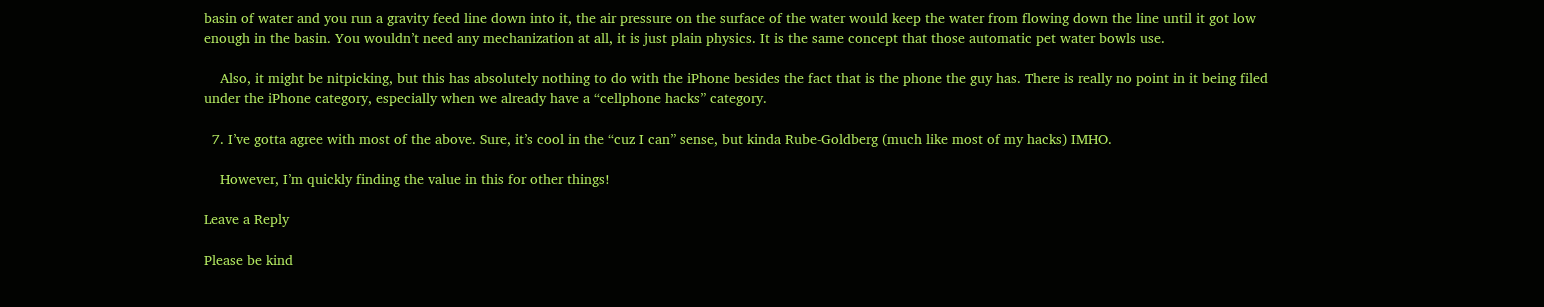basin of water and you run a gravity feed line down into it, the air pressure on the surface of the water would keep the water from flowing down the line until it got low enough in the basin. You wouldn’t need any mechanization at all, it is just plain physics. It is the same concept that those automatic pet water bowls use.

    Also, it might be nitpicking, but this has absolutely nothing to do with the iPhone besides the fact that is the phone the guy has. There is really no point in it being filed under the iPhone category, especially when we already have a “cellphone hacks” category.

  7. I’ve gotta agree with most of the above. Sure, it’s cool in the “cuz I can” sense, but kinda Rube-Goldberg (much like most of my hacks) IMHO.

    However, I’m quickly finding the value in this for other things!

Leave a Reply

Please be kind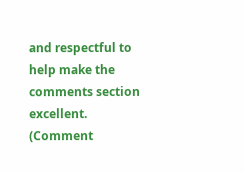and respectful to help make the comments section excellent. (Comment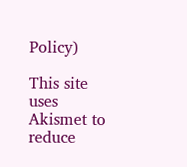Policy)

This site uses Akismet to reduce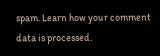spam. Learn how your comment data is processed.